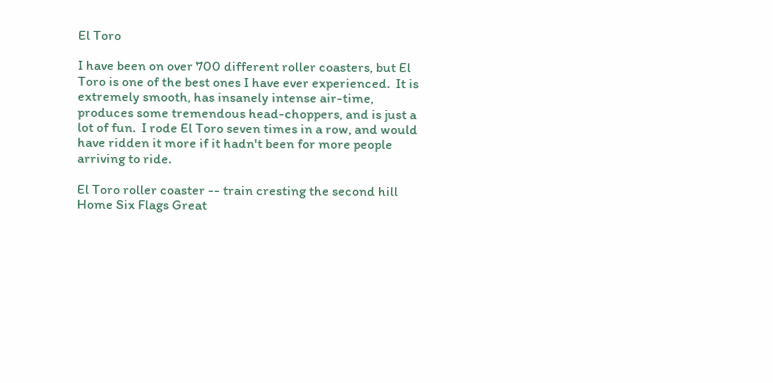El Toro

I have been on over 700 different roller coasters, but El Toro is one of the best ones I have ever experienced.  It is extremely smooth, has insanely intense air-time, produces some tremendous head-choppers, and is just a lot of fun.  I rode El Toro seven times in a row, and would have ridden it more if it hadn't been for more people arriving to ride.

El Toro roller coaster -- train cresting the second hill Home Six Flags Great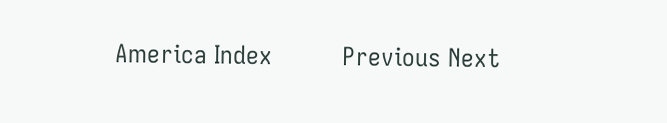America Index          Previous Next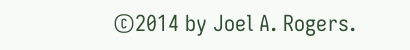©2014 by Joel A. Rogers.